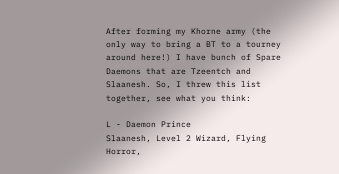After forming my Khorne army (the only way to bring a BT to a tourney around here!) I have bunch of Spare Daemons that are Tzeentch and Slaanesh. So, I threw this list together, see what you think:

L - Daemon Prince
Slaanesh, Level 2 Wizard, Flying Horror,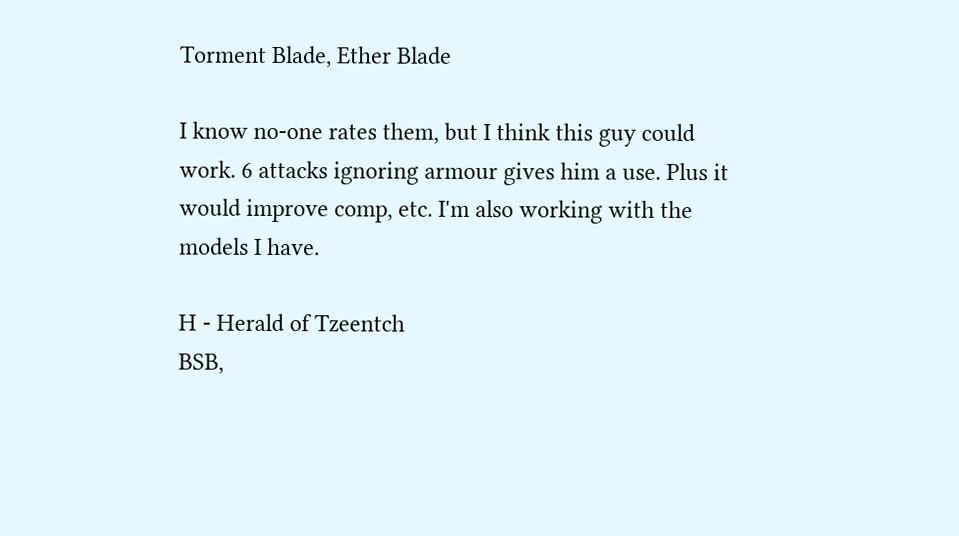Torment Blade, Ether Blade

I know no-one rates them, but I think this guy could work. 6 attacks ignoring armour gives him a use. Plus it would improve comp, etc. I'm also working with the models I have.

H - Herald of Tzeentch
BSB,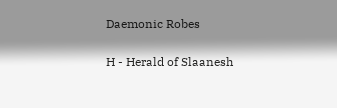Daemonic Robes

H - Herald of Slaanesh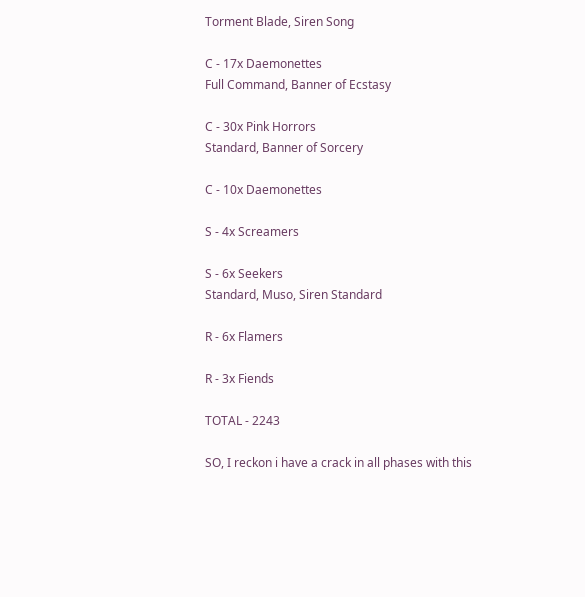Torment Blade, Siren Song

C - 17x Daemonettes
Full Command, Banner of Ecstasy

C - 30x Pink Horrors
Standard, Banner of Sorcery

C - 10x Daemonettes

S - 4x Screamers

S - 6x Seekers
Standard, Muso, Siren Standard

R - 6x Flamers

R - 3x Fiends

TOTAL - 2243

SO, I reckon i have a crack in all phases with this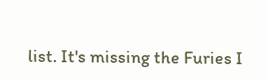list. It's missing the Furies I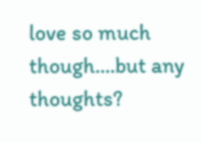love so much though....but any thoughts?